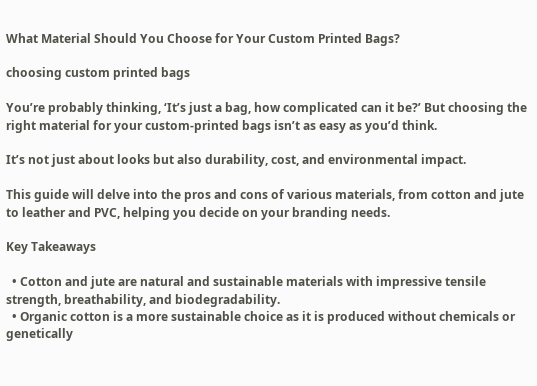What Material Should You Choose for Your Custom Printed Bags?

choosing custom printed bags

You’re probably thinking, ‘It’s just a bag, how complicated can it be?’ But choosing the right material for your custom-printed bags isn’t as easy as you’d think.

It’s not just about looks but also durability, cost, and environmental impact.

This guide will delve into the pros and cons of various materials, from cotton and jute to leather and PVC, helping you decide on your branding needs.

Key Takeaways

  • Cotton and jute are natural and sustainable materials with impressive tensile strength, breathability, and biodegradability.
  • Organic cotton is a more sustainable choice as it is produced without chemicals or genetically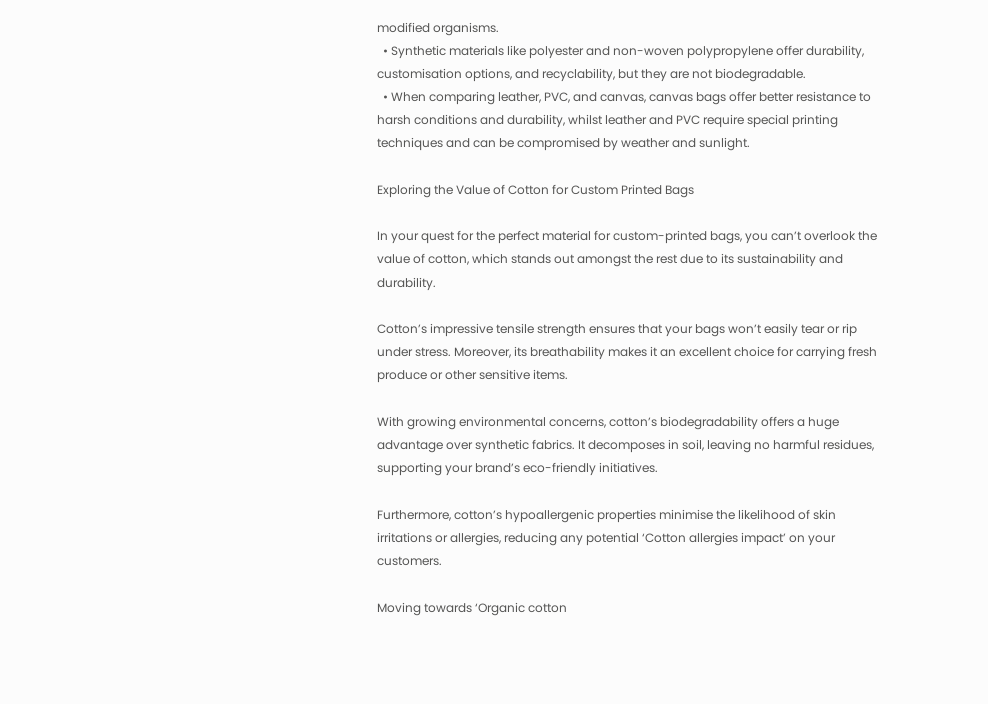modified organisms.
  • Synthetic materials like polyester and non-woven polypropylene offer durability, customisation options, and recyclability, but they are not biodegradable.
  • When comparing leather, PVC, and canvas, canvas bags offer better resistance to harsh conditions and durability, whilst leather and PVC require special printing techniques and can be compromised by weather and sunlight.

Exploring the Value of Cotton for Custom Printed Bags

In your quest for the perfect material for custom-printed bags, you can’t overlook the value of cotton, which stands out amongst the rest due to its sustainability and durability.

Cotton’s impressive tensile strength ensures that your bags won’t easily tear or rip under stress. Moreover, its breathability makes it an excellent choice for carrying fresh produce or other sensitive items.

With growing environmental concerns, cotton’s biodegradability offers a huge advantage over synthetic fabrics. It decomposes in soil, leaving no harmful residues, supporting your brand’s eco-friendly initiatives.

Furthermore, cotton’s hypoallergenic properties minimise the likelihood of skin irritations or allergies, reducing any potential ‘Cotton allergies impact’ on your customers.

Moving towards ‘Organic cotton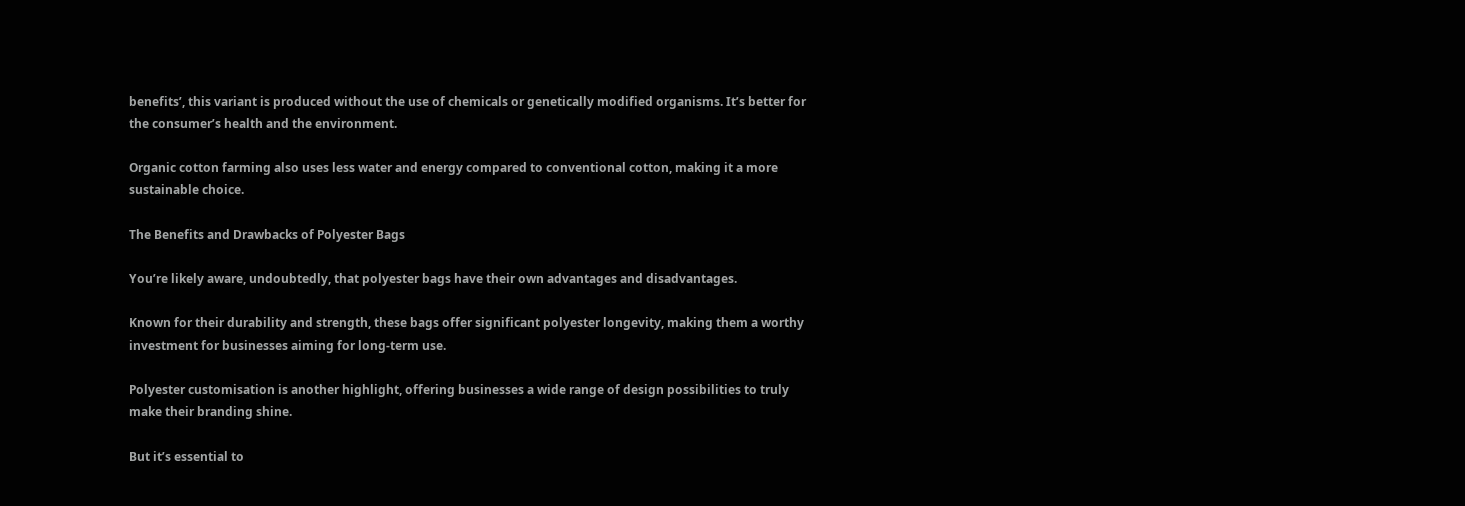benefits’, this variant is produced without the use of chemicals or genetically modified organisms. It’s better for the consumer’s health and the environment.

Organic cotton farming also uses less water and energy compared to conventional cotton, making it a more sustainable choice.

The Benefits and Drawbacks of Polyester Bags

You’re likely aware, undoubtedly, that polyester bags have their own advantages and disadvantages.

Known for their durability and strength, these bags offer significant polyester longevity, making them a worthy investment for businesses aiming for long-term use.

Polyester customisation is another highlight, offering businesses a wide range of design possibilities to truly make their branding shine.

But it’s essential to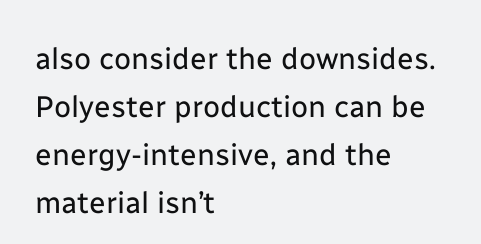also consider the downsides. Polyester production can be energy-intensive, and the material isn’t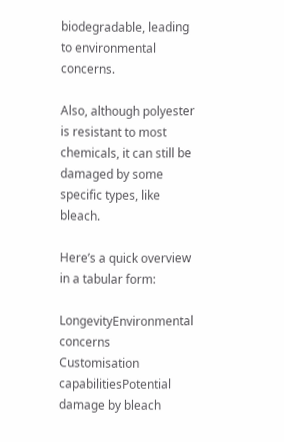biodegradable, leading to environmental concerns.

Also, although polyester is resistant to most chemicals, it can still be damaged by some specific types, like bleach.

Here’s a quick overview in a tabular form:

LongevityEnvironmental concerns
Customisation capabilitiesPotential damage by bleach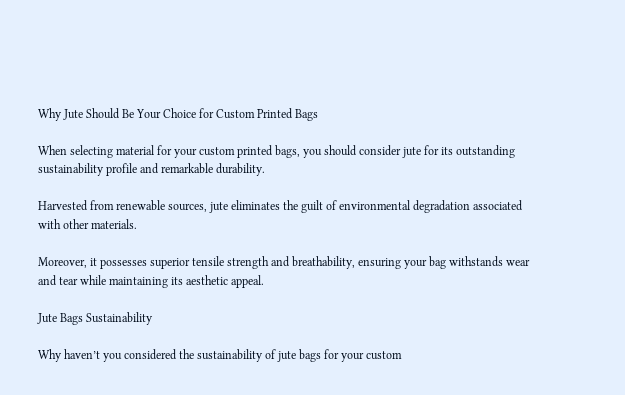Why Jute Should Be Your Choice for Custom Printed Bags

When selecting material for your custom printed bags, you should consider jute for its outstanding sustainability profile and remarkable durability.

Harvested from renewable sources, jute eliminates the guilt of environmental degradation associated with other materials.

Moreover, it possesses superior tensile strength and breathability, ensuring your bag withstands wear and tear while maintaining its aesthetic appeal.

Jute Bags Sustainability

Why haven’t you considered the sustainability of jute bags for your custom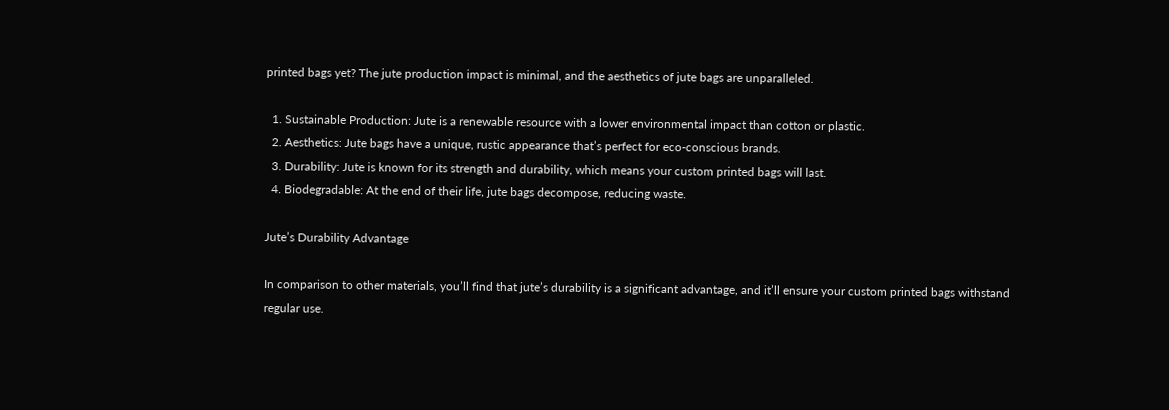printed bags yet? The jute production impact is minimal, and the aesthetics of jute bags are unparalleled.

  1. Sustainable Production: Jute is a renewable resource with a lower environmental impact than cotton or plastic.
  2. Aesthetics: Jute bags have a unique, rustic appearance that’s perfect for eco-conscious brands.
  3. Durability: Jute is known for its strength and durability, which means your custom printed bags will last.
  4. Biodegradable: At the end of their life, jute bags decompose, reducing waste.

Jute’s Durability Advantage

In comparison to other materials, you’ll find that jute’s durability is a significant advantage, and it’ll ensure your custom printed bags withstand regular use.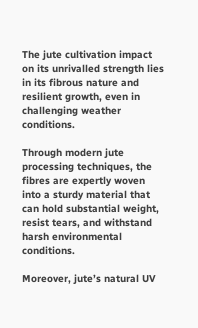The jute cultivation impact on its unrivalled strength lies in its fibrous nature and resilient growth, even in challenging weather conditions.

Through modern jute processing techniques, the fibres are expertly woven into a sturdy material that can hold substantial weight, resist tears, and withstand harsh environmental conditions.

Moreover, jute’s natural UV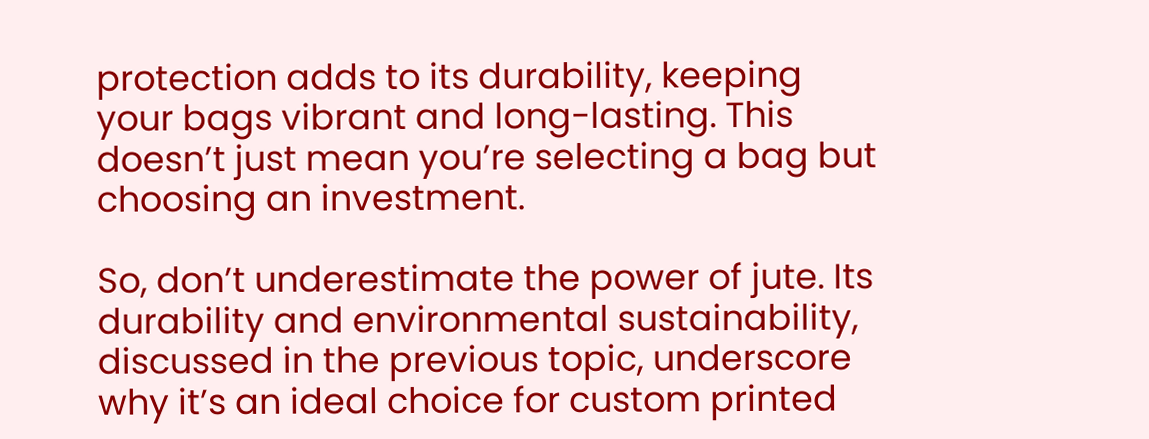protection adds to its durability, keeping your bags vibrant and long-lasting. This doesn’t just mean you’re selecting a bag but choosing an investment.

So, don’t underestimate the power of jute. Its durability and environmental sustainability, discussed in the previous topic, underscore why it’s an ideal choice for custom printed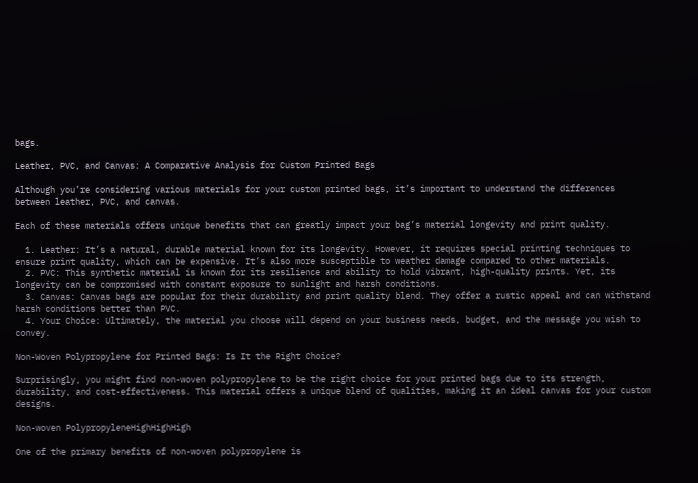bags.

Leather, PVC, and Canvas: A Comparative Analysis for Custom Printed Bags

Although you’re considering various materials for your custom printed bags, it’s important to understand the differences between leather, PVC, and canvas.

Each of these materials offers unique benefits that can greatly impact your bag’s material longevity and print quality.

  1. Leather: It’s a natural, durable material known for its longevity. However, it requires special printing techniques to ensure print quality, which can be expensive. It’s also more susceptible to weather damage compared to other materials.
  2. PVC: This synthetic material is known for its resilience and ability to hold vibrant, high-quality prints. Yet, its longevity can be compromised with constant exposure to sunlight and harsh conditions.
  3. Canvas: Canvas bags are popular for their durability and print quality blend. They offer a rustic appeal and can withstand harsh conditions better than PVC.
  4. Your Choice: Ultimately, the material you choose will depend on your business needs, budget, and the message you wish to convey.

Non-Woven Polypropylene for Printed Bags: Is It the Right Choice?

Surprisingly, you might find non-woven polypropylene to be the right choice for your printed bags due to its strength, durability, and cost-effectiveness. This material offers a unique blend of qualities, making it an ideal canvas for your custom designs.

Non-woven PolypropyleneHighHighHigh

One of the primary benefits of non-woven polypropylene is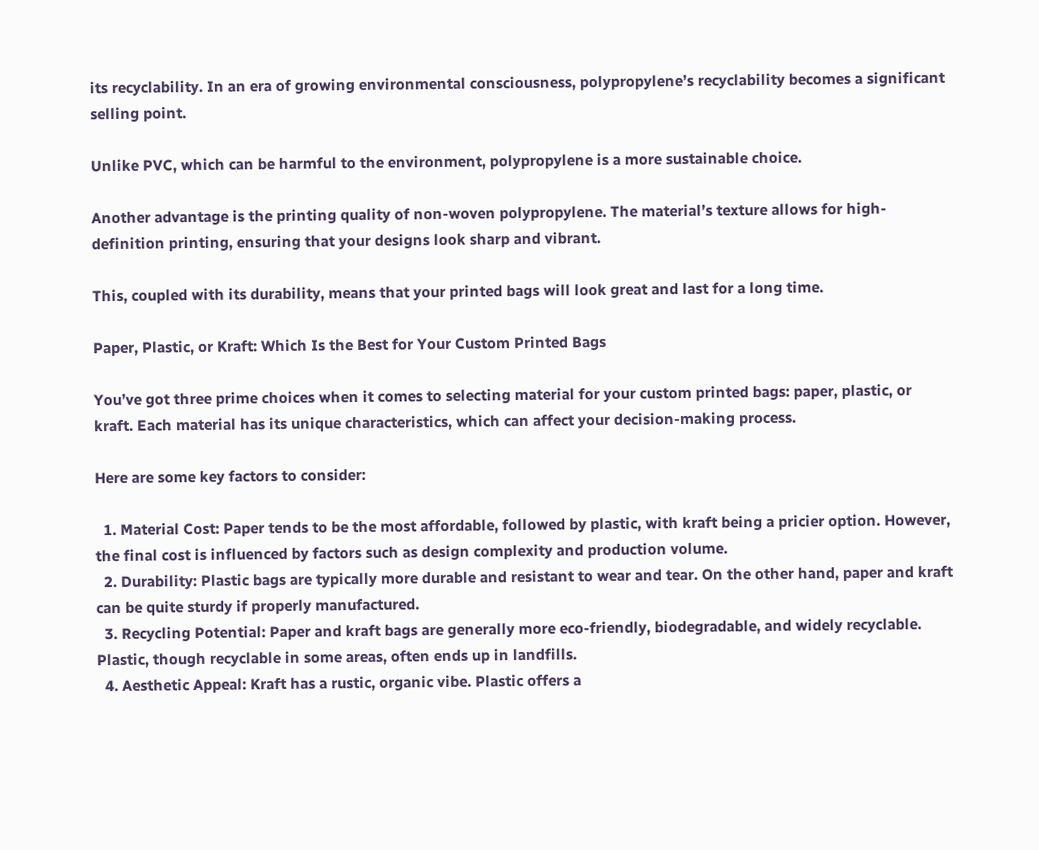its recyclability. In an era of growing environmental consciousness, polypropylene’s recyclability becomes a significant selling point.

Unlike PVC, which can be harmful to the environment, polypropylene is a more sustainable choice.

Another advantage is the printing quality of non-woven polypropylene. The material’s texture allows for high-definition printing, ensuring that your designs look sharp and vibrant.

This, coupled with its durability, means that your printed bags will look great and last for a long time.

Paper, Plastic, or Kraft: Which Is the Best for Your Custom Printed Bags

You’ve got three prime choices when it comes to selecting material for your custom printed bags: paper, plastic, or kraft. Each material has its unique characteristics, which can affect your decision-making process.

Here are some key factors to consider:

  1. Material Cost: Paper tends to be the most affordable, followed by plastic, with kraft being a pricier option. However, the final cost is influenced by factors such as design complexity and production volume.
  2. Durability: Plastic bags are typically more durable and resistant to wear and tear. On the other hand, paper and kraft can be quite sturdy if properly manufactured.
  3. Recycling Potential: Paper and kraft bags are generally more eco-friendly, biodegradable, and widely recyclable. Plastic, though recyclable in some areas, often ends up in landfills.
  4. Aesthetic Appeal: Kraft has a rustic, organic vibe. Plastic offers a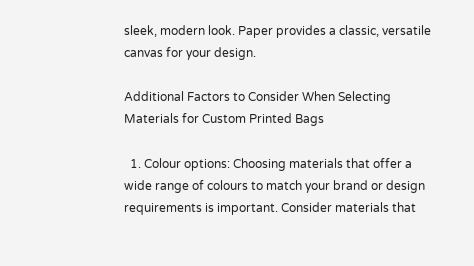sleek, modern look. Paper provides a classic, versatile canvas for your design.

Additional Factors to Consider When Selecting Materials for Custom Printed Bags

  1. Colour options: Choosing materials that offer a wide range of colours to match your brand or design requirements is important. Consider materials that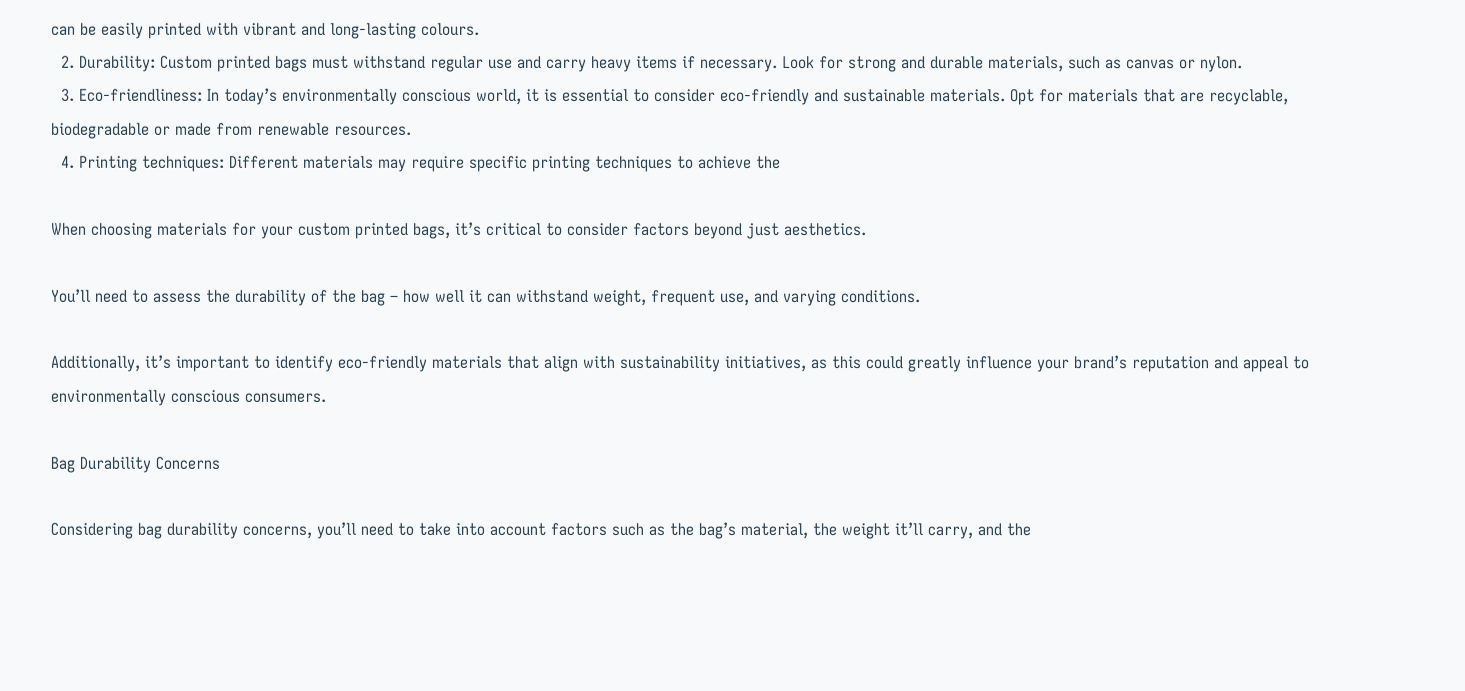can be easily printed with vibrant and long-lasting colours.
  2. Durability: Custom printed bags must withstand regular use and carry heavy items if necessary. Look for strong and durable materials, such as canvas or nylon.
  3. Eco-friendliness: In today’s environmentally conscious world, it is essential to consider eco-friendly and sustainable materials. Opt for materials that are recyclable, biodegradable or made from renewable resources.
  4. Printing techniques: Different materials may require specific printing techniques to achieve the

When choosing materials for your custom printed bags, it’s critical to consider factors beyond just aesthetics.

You’ll need to assess the durability of the bag – how well it can withstand weight, frequent use, and varying conditions.

Additionally, it’s important to identify eco-friendly materials that align with sustainability initiatives, as this could greatly influence your brand’s reputation and appeal to environmentally conscious consumers.

Bag Durability Concerns

Considering bag durability concerns, you’ll need to take into account factors such as the bag’s material, the weight it’ll carry, and the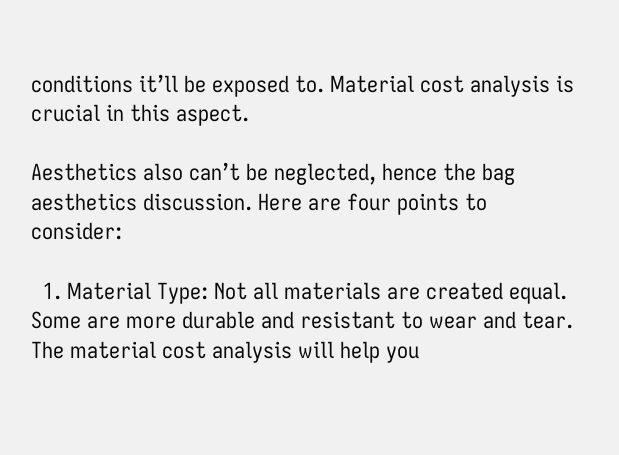conditions it’ll be exposed to. Material cost analysis is crucial in this aspect.

Aesthetics also can’t be neglected, hence the bag aesthetics discussion. Here are four points to consider:

  1. Material Type: Not all materials are created equal. Some are more durable and resistant to wear and tear. The material cost analysis will help you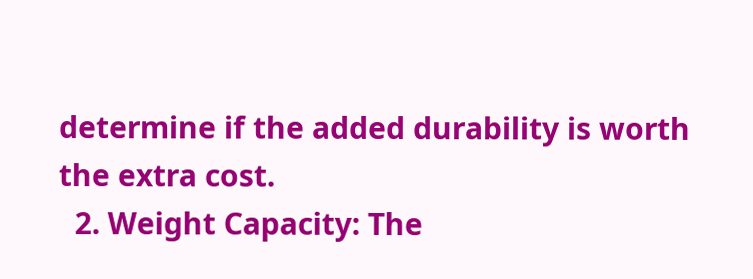determine if the added durability is worth the extra cost.
  2. Weight Capacity: The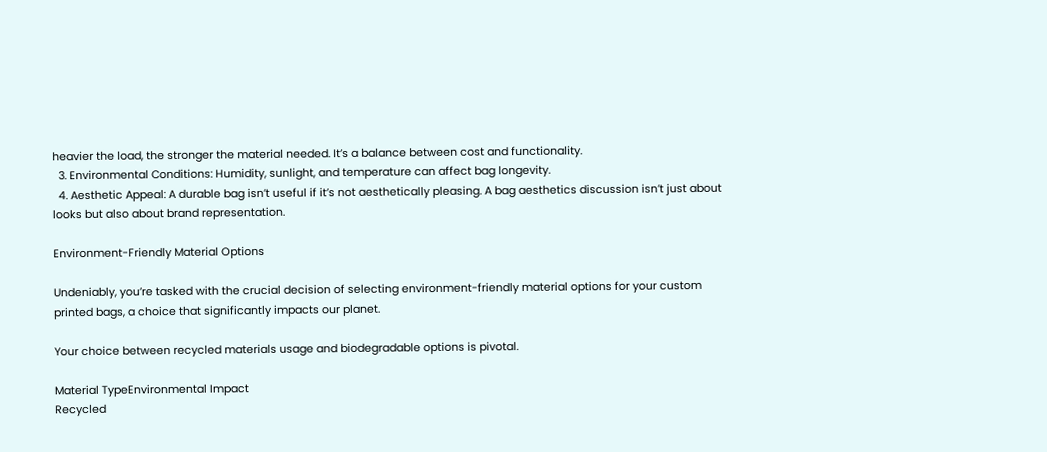heavier the load, the stronger the material needed. It’s a balance between cost and functionality.
  3. Environmental Conditions: Humidity, sunlight, and temperature can affect bag longevity.
  4. Aesthetic Appeal: A durable bag isn’t useful if it’s not aesthetically pleasing. A bag aesthetics discussion isn’t just about looks but also about brand representation.

Environment-Friendly Material Options

Undeniably, you’re tasked with the crucial decision of selecting environment-friendly material options for your custom printed bags, a choice that significantly impacts our planet.

Your choice between recycled materials usage and biodegradable options is pivotal.

Material TypeEnvironmental Impact
Recycled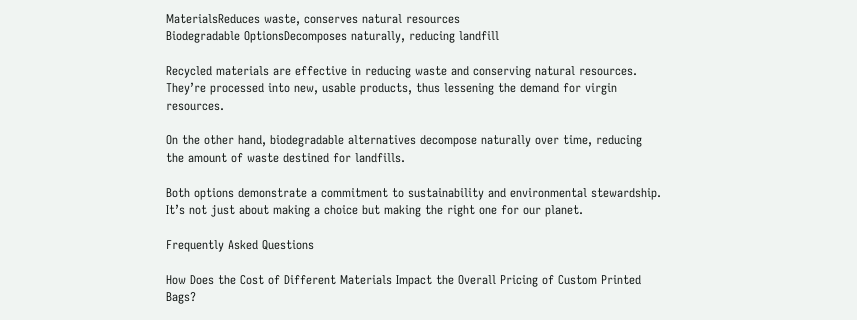MaterialsReduces waste, conserves natural resources
Biodegradable OptionsDecomposes naturally, reducing landfill

Recycled materials are effective in reducing waste and conserving natural resources. They’re processed into new, usable products, thus lessening the demand for virgin resources.

On the other hand, biodegradable alternatives decompose naturally over time, reducing the amount of waste destined for landfills.

Both options demonstrate a commitment to sustainability and environmental stewardship. It’s not just about making a choice but making the right one for our planet.

Frequently Asked Questions

How Does the Cost of Different Materials Impact the Overall Pricing of Custom Printed Bags?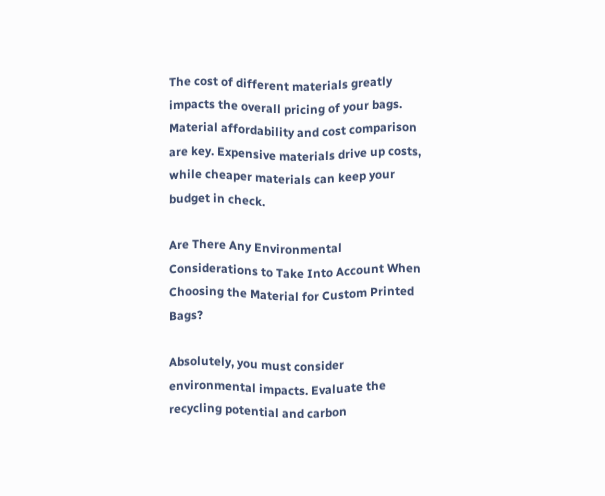The cost of different materials greatly impacts the overall pricing of your bags. Material affordability and cost comparison are key. Expensive materials drive up costs, while cheaper materials can keep your budget in check.

Are There Any Environmental Considerations to Take Into Account When Choosing the Material for Custom Printed Bags?

Absolutely, you must consider environmental impacts. Evaluate the recycling potential and carbon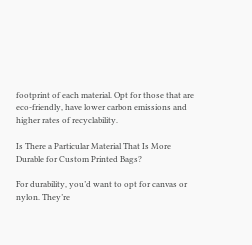footprint of each material. Opt for those that are eco-friendly, have lower carbon emissions and higher rates of recyclability.

Is There a Particular Material That Is More Durable for Custom Printed Bags?

For durability, you’d want to opt for canvas or nylon. They’re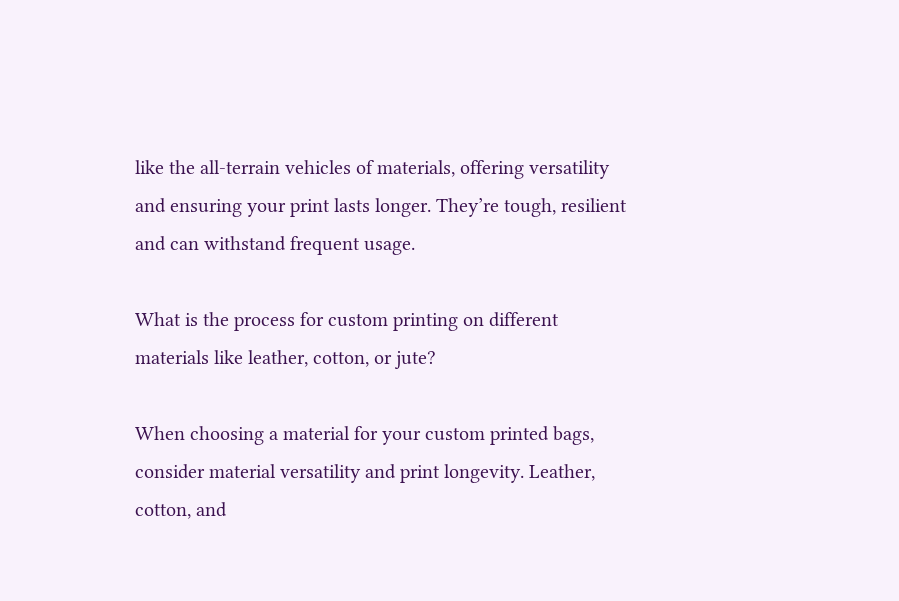like the all-terrain vehicles of materials, offering versatility and ensuring your print lasts longer. They’re tough, resilient and can withstand frequent usage.

What is the process for custom printing on different materials like leather, cotton, or jute?

When choosing a material for your custom printed bags, consider material versatility and print longevity. Leather, cotton, and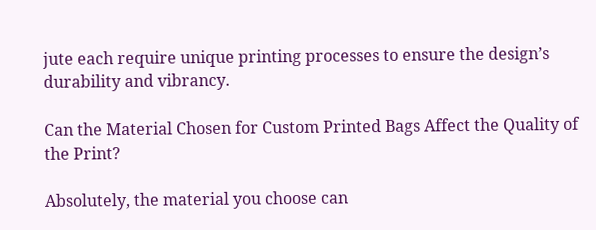jute each require unique printing processes to ensure the design’s durability and vibrancy.

Can the Material Chosen for Custom Printed Bags Affect the Quality of the Print?

Absolutely, the material you choose can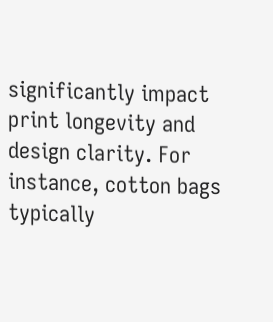significantly impact print longevity and design clarity. For instance, cotton bags typically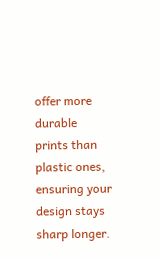offer more durable prints than plastic ones, ensuring your design stays sharp longer.